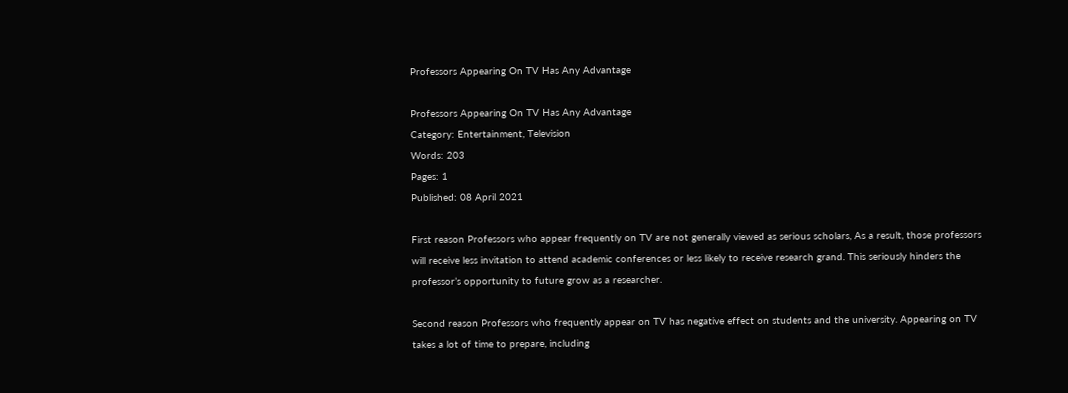Professors Appearing On TV Has Any Advantage

Professors Appearing On TV Has Any Advantage
Category: Entertainment, Television
Words: 203
Pages: 1
Published: 08 April 2021

First reason Professors who appear frequently on TV are not generally viewed as serious scholars, As a result, those professors will receive less invitation to attend academic conferences or less likely to receive research grand. This seriously hinders the professor’s opportunity to future grow as a researcher.

Second reason Professors who frequently appear on TV has negative effect on students and the university. Appearing on TV takes a lot of time to prepare, including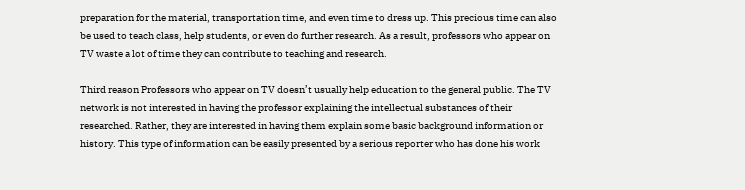preparation for the material, transportation time, and even time to dress up. This precious time can also be used to teach class, help students, or even do further research. As a result, professors who appear on TV waste a lot of time they can contribute to teaching and research.

Third reason Professors who appear on TV doesn’t usually help education to the general public. The TV network is not interested in having the professor explaining the intellectual substances of their researched. Rather, they are interested in having them explain some basic background information or history. This type of information can be easily presented by a serious reporter who has done his work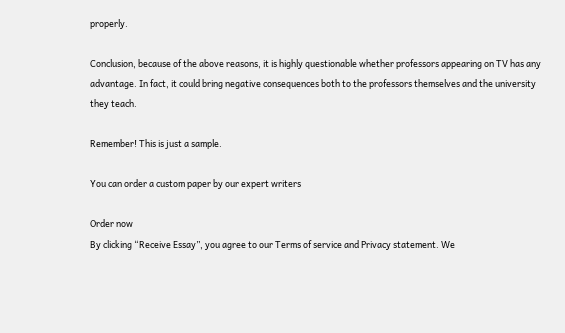properly.

Conclusion, because of the above reasons, it is highly questionable whether professors appearing on TV has any advantage. In fact, it could bring negative consequences both to the professors themselves and the university they teach.

Remember! This is just a sample.

You can order a custom paper by our expert writers

Order now
By clicking “Receive Essay”, you agree to our Terms of service and Privacy statement. We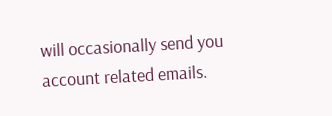will occasionally send you account related emails.